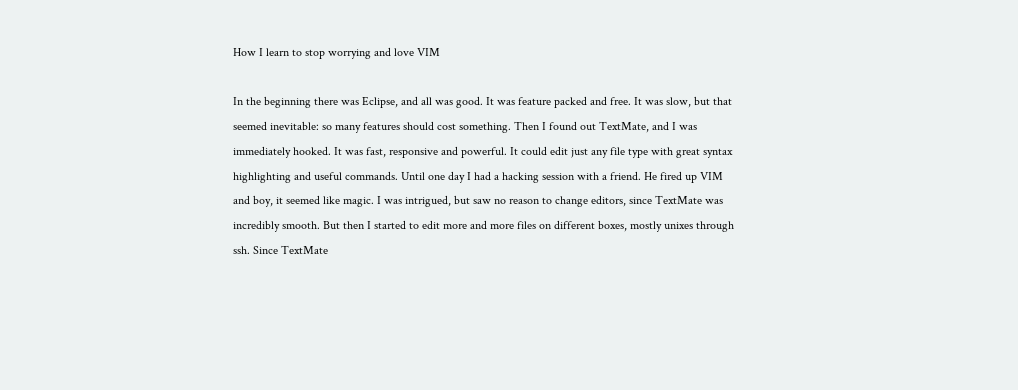How I learn to stop worrying and love VIM

In the beginning there was Eclipse, and all was good. It was feature packed and free. It was slow, but that seemed inevitable: so many features should cost something. Then I found out TextMate, and I was immediately hooked. It was fast, responsive and powerful. It could edit just any file type with great syntax highlighting and useful commands. Until one day I had a hacking session with a friend. He fired up VIM and boy, it seemed like magic. I was intrigued, but saw no reason to change editors, since TextMate was incredibly smooth. But then I started to edit more and more files on different boxes, mostly unixes through ssh. Since TextMate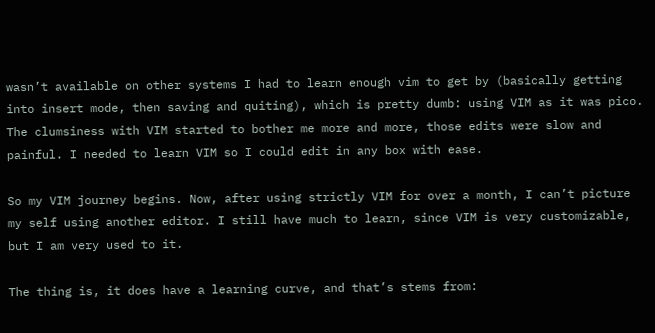wasn’t available on other systems I had to learn enough vim to get by (basically getting into insert mode, then saving and quiting), which is pretty dumb: using VIM as it was pico. The clumsiness with VIM started to bother me more and more, those edits were slow and painful. I needed to learn VIM so I could edit in any box with ease.

So my VIM journey begins. Now, after using strictly VIM for over a month, I can’t picture my self using another editor. I still have much to learn, since VIM is very customizable, but I am very used to it.

The thing is, it does have a learning curve, and that’s stems from: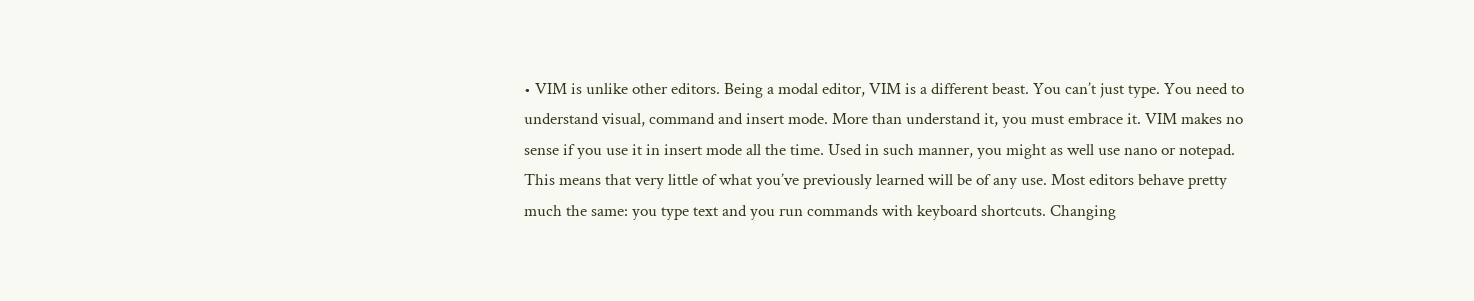• VIM is unlike other editors. Being a modal editor, VIM is a different beast. You can’t just type. You need to understand visual, command and insert mode. More than understand it, you must embrace it. VIM makes no sense if you use it in insert mode all the time. Used in such manner, you might as well use nano or notepad. This means that very little of what you’ve previously learned will be of any use. Most editors behave pretty much the same: you type text and you run commands with keyboard shortcuts. Changing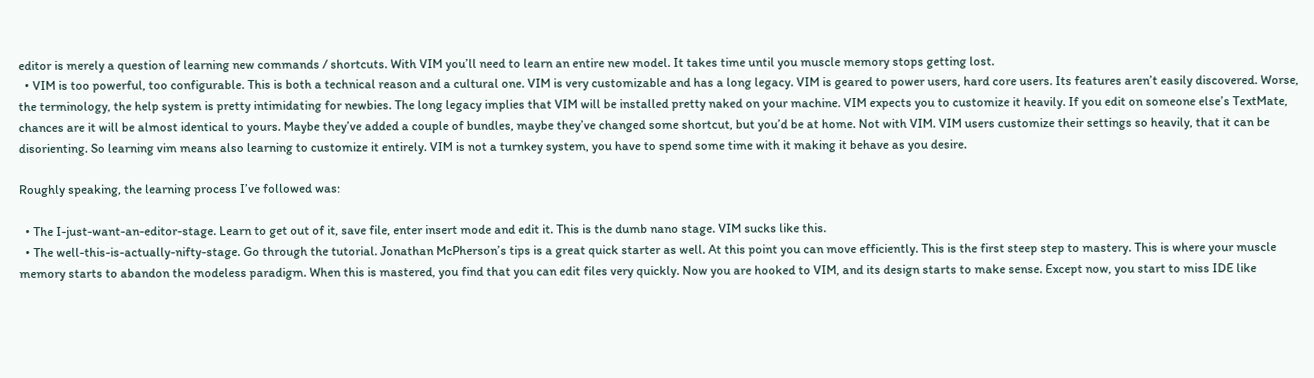editor is merely a question of learning new commands / shortcuts. With VIM you’ll need to learn an entire new model. It takes time until you muscle memory stops getting lost.
  • VIM is too powerful, too configurable. This is both a technical reason and a cultural one. VIM is very customizable and has a long legacy. VIM is geared to power users, hard core users. Its features aren’t easily discovered. Worse, the terminology, the help system is pretty intimidating for newbies. The long legacy implies that VIM will be installed pretty naked on your machine. VIM expects you to customize it heavily. If you edit on someone else’s TextMate, chances are it will be almost identical to yours. Maybe they’ve added a couple of bundles, maybe they’ve changed some shortcut, but you’d be at home. Not with VIM. VIM users customize their settings so heavily, that it can be disorienting. So learning vim means also learning to customize it entirely. VIM is not a turnkey system, you have to spend some time with it making it behave as you desire.

Roughly speaking, the learning process I’ve followed was:

  • The I-just-want-an-editor-stage. Learn to get out of it, save file, enter insert mode and edit it. This is the dumb nano stage. VIM sucks like this.
  • The well-this-is-actually-nifty-stage. Go through the tutorial. Jonathan McPherson’s tips is a great quick starter as well. At this point you can move efficiently. This is the first steep step to mastery. This is where your muscle memory starts to abandon the modeless paradigm. When this is mastered, you find that you can edit files very quickly. Now you are hooked to VIM, and its design starts to make sense. Except now, you start to miss IDE like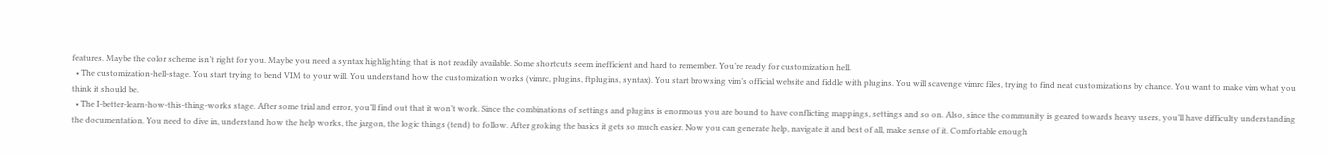features. Maybe the color scheme isn’t right for you. Maybe you need a syntax highlighting that is not readily available. Some shortcuts seem inefficient and hard to remember. You’re ready for customization hell.
  • The customization-hell-stage. You start trying to bend VIM to your will. You understand how the customization works (vimrc, plugins, ftplugins, syntax). You start browsing vim’s official website and fiddle with plugins. You will scavenge vimrc files, trying to find neat customizations by chance. You want to make vim what you think it should be.
  • The I-better-learn-how-this-thing-works stage. After some trial and error, you’ll find out that it won’t work. Since the combinations of settings and plugins is enormous you are bound to have conflicting mappings, settings and so on. Also, since the community is geared towards heavy users, you’ll have difficulty understanding the documentation. You need to dive in, understand how the help works, the jargon, the logic things (tend) to follow. After groking the basics it gets so much easier. Now you can generate help, navigate it and best of all, make sense of it. Comfortable enough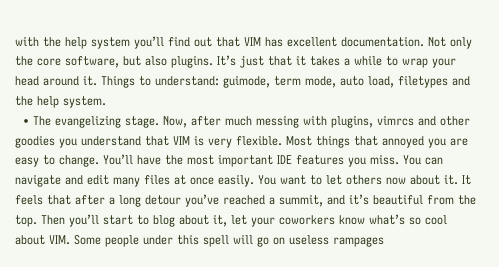with the help system you’ll find out that VIM has excellent documentation. Not only the core software, but also plugins. It’s just that it takes a while to wrap your head around it. Things to understand: guimode, term mode, auto load, filetypes and the help system.
  • The evangelizing stage. Now, after much messing with plugins, vimrcs and other goodies you understand that VIM is very flexible. Most things that annoyed you are easy to change. You’ll have the most important IDE features you miss. You can navigate and edit many files at once easily. You want to let others now about it. It feels that after a long detour you’ve reached a summit, and it’s beautiful from the top. Then you’ll start to blog about it, let your coworkers know what’s so cool about VIM. Some people under this spell will go on useless rampages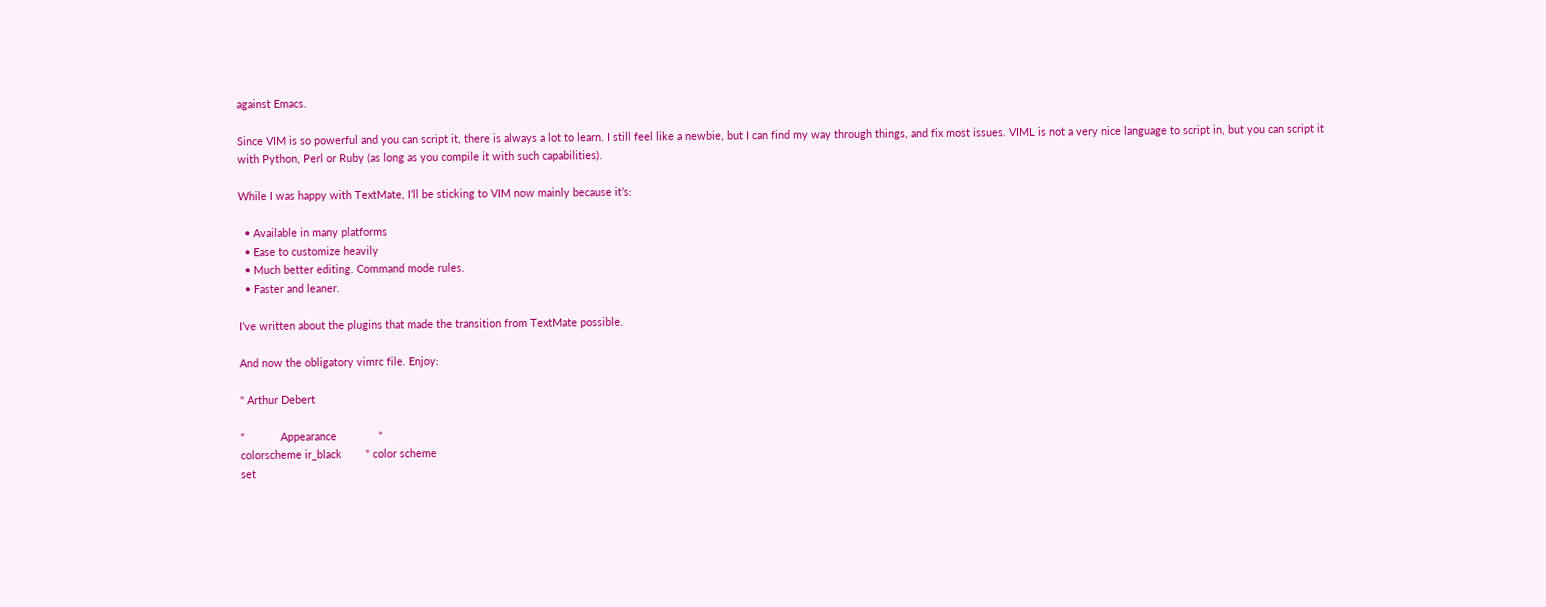against Emacs.

Since VIM is so powerful and you can script it, there is always a lot to learn. I still feel like a newbie, but I can find my way through things, and fix most issues. VIML is not a very nice language to script in, but you can script it with Python, Perl or Ruby (as long as you compile it with such capabilities).

While I was happy with TextMate, I’ll be sticking to VIM now mainly because it’s:

  • Available in many platforms
  • Ease to customize heavily
  • Much better editing. Command mode rules.
  • Faster and leaner.

I’ve written about the plugins that made the transition from TextMate possible.

And now the obligatory vimrc file. Enjoy:

" Arthur Debert

"            Appearance              "
colorscheme ir_black        " color scheme
set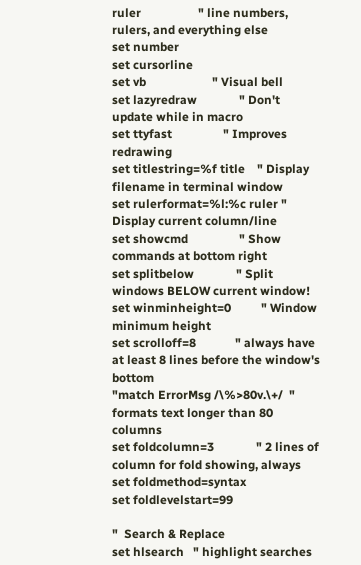ruler                   " line numbers, rulers, and everything else
set number
set cursorline
set vb                      " Visual bell
set lazyredraw              " Don't update while in macro
set ttyfast                 " Improves redrawing
set titlestring=%f title    " Display filename in terminal window
set rulerformat=%l:%c ruler " Display current column/line
set showcmd                 " Show commands at bottom right
set splitbelow              " Split windows BELOW current window!
set winminheight=0          " Window minimum height
set scrolloff=8             " always have at least 8 lines before the window's bottom
"match ErrorMsg /\%>80v.\+/  " formats text longer than 80 columns
set foldcolumn=3              " 2 lines of column for fold showing, always
set foldmethod=syntax
set foldlevelstart=99

"  Search & Replace
set hlsearch   " highlight searches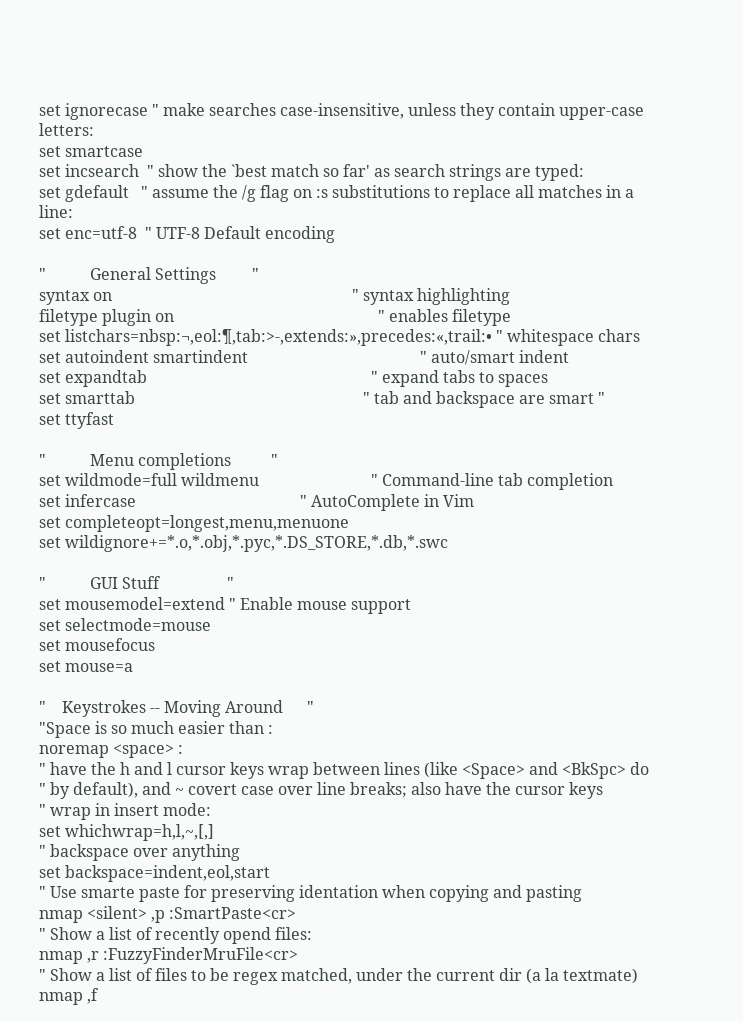set ignorecase " make searches case-insensitive, unless they contain upper-case letters:
set smartcase
set incsearch  " show the `best match so far' as search strings are typed:
set gdefault   " assume the /g flag on :s substitutions to replace all matches in a line:
set enc=utf-8  " UTF-8 Default encoding

"           General Settings         "
syntax on                                                            " syntax highlighting
filetype plugin on                                                   " enables filetype
set listchars=nbsp:¬,eol:¶,tab:>-,extends:»,precedes:«,trail:• " whitespace chars
set autoindent smartindent                                           " auto/smart indent
set expandtab                                                        " expand tabs to spaces
set smarttab                                                         " tab and backspace are smart "
set ttyfast

"           Menu completions          "
set wildmode=full wildmenu                            " Command-line tab completion
set infercase                                         " AutoComplete in Vim
set completeopt=longest,menu,menuone
set wildignore+=*.o,*.obj,*.pyc,*.DS_STORE,*.db,*.swc

"           GUI Stuff                 "
set mousemodel=extend " Enable mouse support
set selectmode=mouse
set mousefocus
set mouse=a

"    Keystrokes -- Moving Around      "
"Space is so much easier than :
noremap <space> :
" have the h and l cursor keys wrap between lines (like <Space> and <BkSpc> do
" by default), and ~ covert case over line breaks; also have the cursor keys
" wrap in insert mode:
set whichwrap=h,l,~,[,]
" backspace over anything
set backspace=indent,eol,start
" Use smarte paste for preserving identation when copying and pasting
nmap <silent> ,p :SmartPaste<cr>
" Show a list of recently opend files:
nmap ,r :FuzzyFinderMruFile<cr>
" Show a list of files to be regex matched, under the current dir (a la textmate)
nmap ,f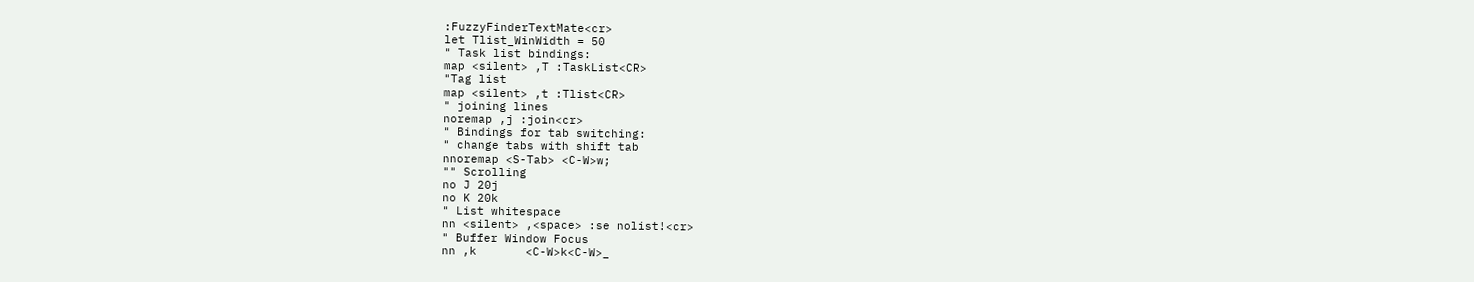:FuzzyFinderTextMate<cr>
let Tlist_WinWidth = 50
" Task list bindings:
map <silent> ,T :TaskList<CR>
"Tag list
map <silent> ,t :Tlist<CR>
" joining lines
noremap ,j :join<cr>
" Bindings for tab switching:
" change tabs with shift tab
nnoremap <S-Tab> <C-W>w;
"" Scrolling
no J 20j
no K 20k
" List whitespace
nn <silent> ,<space> :se nolist!<cr>
" Buffer Window Focus
nn ,k       <C-W>k<C-W>_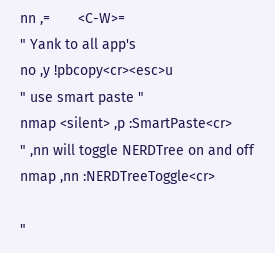nn ,=       <C-W>=
" Yank to all app's
no ,y !pbcopy<cr><esc>u
" use smart paste "
nmap <silent> ,p :SmartPaste<cr>
" ,nn will toggle NERDTree on and off
nmap ,nn :NERDTreeToggle<cr>

"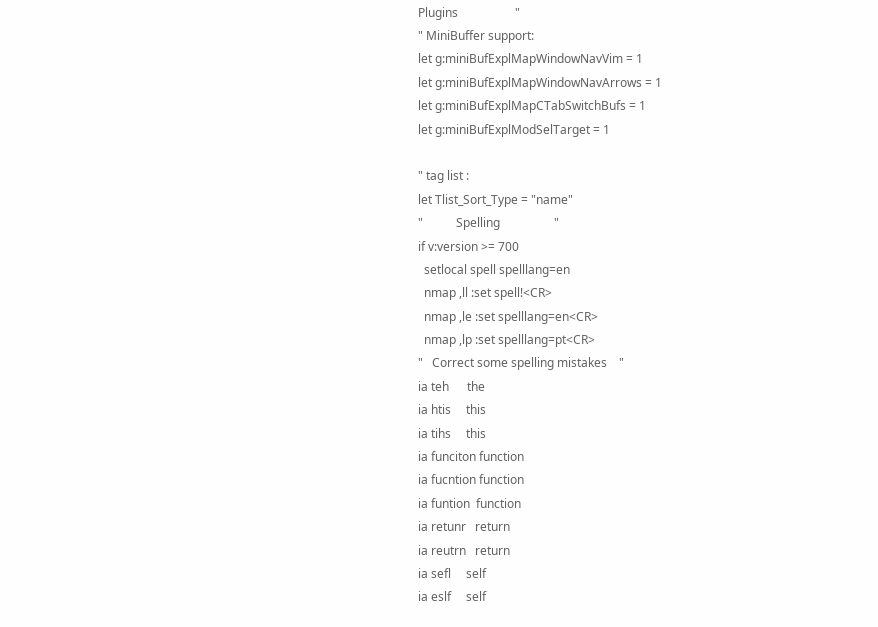Plugins                   "
" MiniBuffer support:
let g:miniBufExplMapWindowNavVim = 1
let g:miniBufExplMapWindowNavArrows = 1
let g:miniBufExplMapCTabSwitchBufs = 1
let g:miniBufExplModSelTarget = 1

" tag list :
let Tlist_Sort_Type = "name"
"           Spelling                  "
if v:version >= 700
  setlocal spell spelllang=en
  nmap ,ll :set spell!<CR>
  nmap ,le :set spelllang=en<CR>
  nmap ,lp :set spelllang=pt<CR>
"   Correct some spelling mistakes    "
ia teh      the
ia htis     this
ia tihs     this
ia funciton function
ia fucntion function
ia funtion  function
ia retunr   return
ia reutrn   return
ia sefl     self
ia eslf     self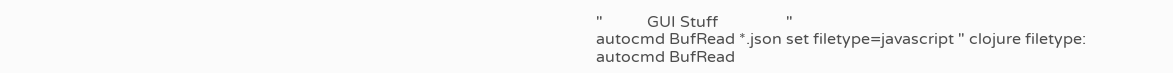"           GUI Stuff                 "
autocmd BufRead *.json set filetype=javascript " clojure filetype:
autocmd BufRead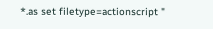*.as set filetype=actionscript "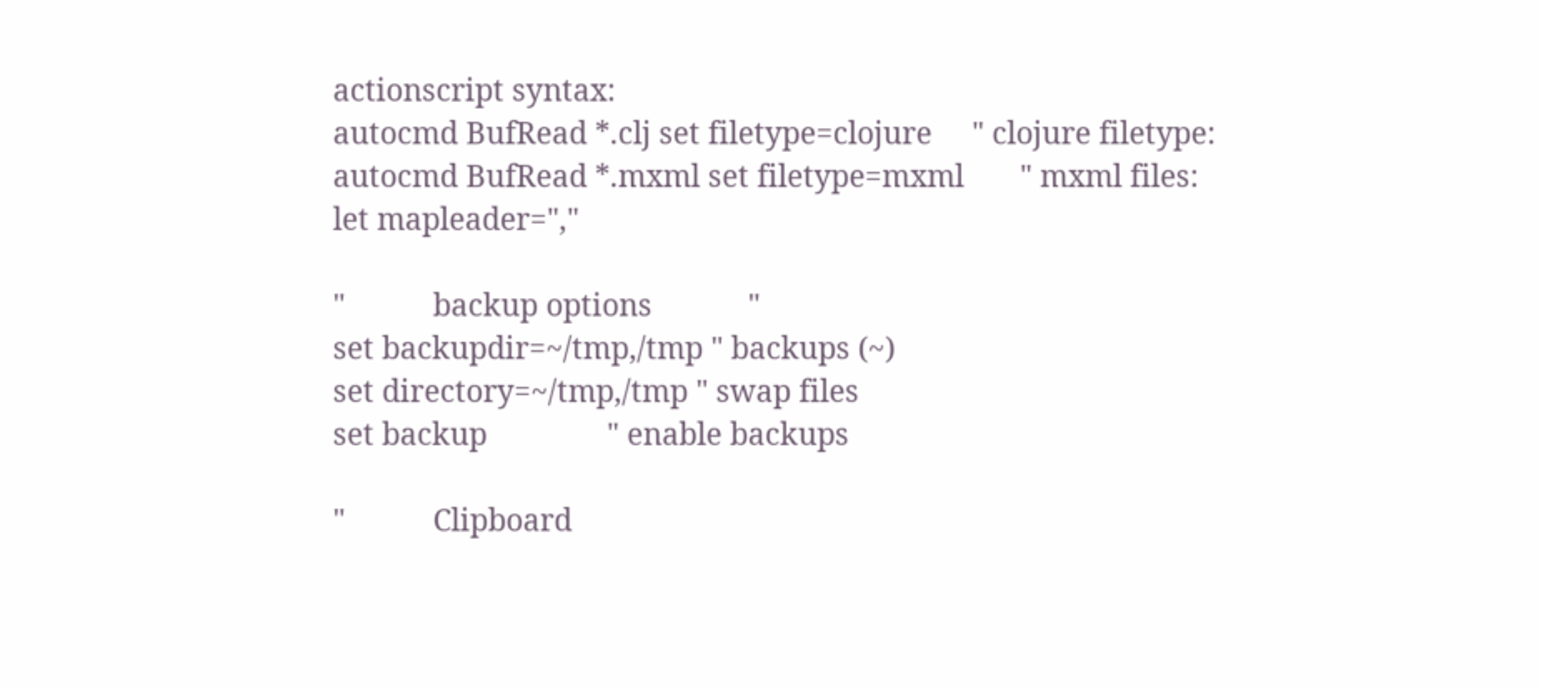actionscript syntax:
autocmd BufRead *.clj set filetype=clojure     " clojure filetype:
autocmd BufRead *.mxml set filetype=mxml       " mxml files:
let mapleader=","

"           backup options            "
set backupdir=~/tmp,/tmp " backups (~)
set directory=~/tmp,/tmp " swap files
set backup               " enable backups

"           Clipboard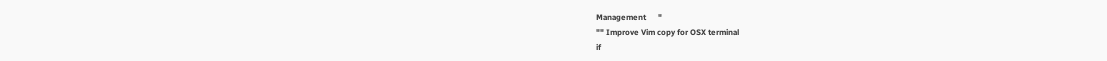Management      "
"" Improve Vim copy for OSX terminal
if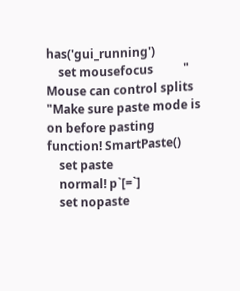has('gui_running')
    set mousefocus          " Mouse can control splits
"Make sure paste mode is on before pasting
function! SmartPaste()
    set paste
    normal! p`[=`]
    set nopaste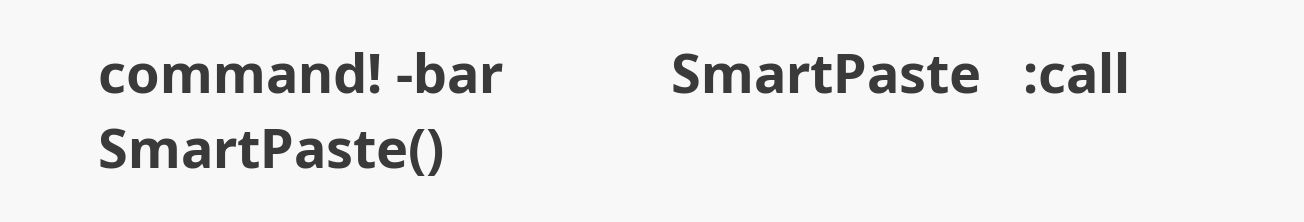command! -bar            SmartPaste   :call SmartPaste()